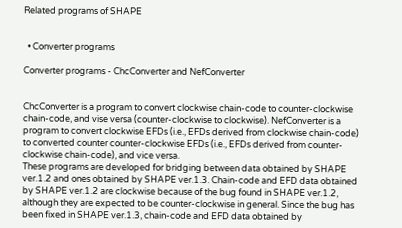Related programs of SHAPE


  • Converter programs

Converter programs - ChcConverter and NefConverter


ChcConverter is a program to convert clockwise chain-code to counter-clockwise chain-code, and vise versa (counter-clockwise to clockwise). NefConverter is a program to convert clockwise EFDs (i.e., EFDs derived from clockwise chain-code) to converted counter counter-clockwise EFDs (i.e., EFDs derived from counter-clockwise chain-code), and vice versa.
These programs are developed for bridging between data obtained by SHAPE ver.1.2 and ones obtained by SHAPE ver.1.3. Chain-code and EFD data obtained by SHAPE ver.1.2 are clockwise because of the bug found in SHAPE ver.1.2, although they are expected to be counter-clockwise in general. Since the bug has been fixed in SHAPE ver.1.3, chain-code and EFD data obtained by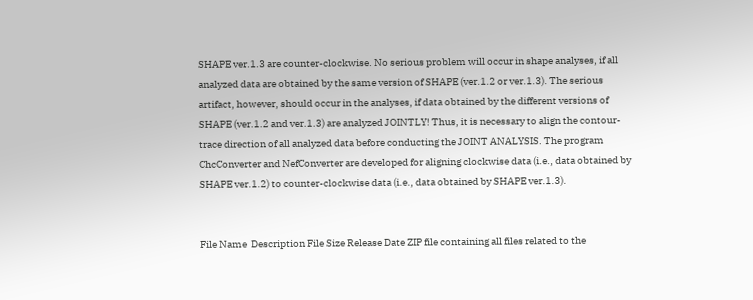SHAPE ver.1.3 are counter-clockwise. No serious problem will occur in shape analyses, if all analyzed data are obtained by the same version of SHAPE (ver.1.2 or ver.1.3). The serious artifact, however, should occur in the analyses, if data obtained by the different versions of SHAPE (ver.1.2 and ver.1.3) are analyzed JOINTLY! Thus, it is necessary to align the contour-trace direction of all analyzed data before conducting the JOINT ANALYSIS. The program ChcConverter and NefConverter are developed for aligning clockwise data (i.e., data obtained by SHAPE ver.1.2) to counter-clockwise data (i.e., data obtained by SHAPE ver.1.3).


File Name  Description File Size Release Date ZIP file containing all files related to the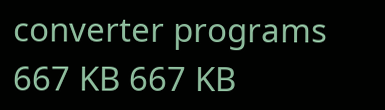converter programs 667 KB 667 KB